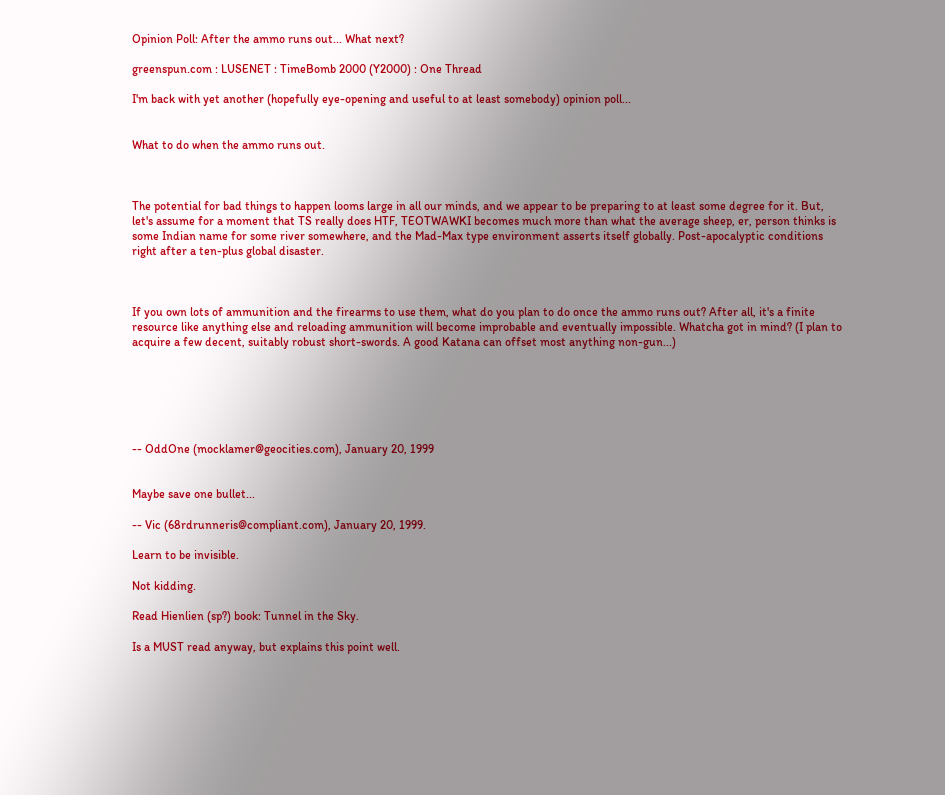Opinion Poll: After the ammo runs out... What next?

greenspun.com : LUSENET : TimeBomb 2000 (Y2000) : One Thread

I'm back with yet another (hopefully eye-opening and useful to at least somebody) opinion poll...


What to do when the ammo runs out.



The potential for bad things to happen looms large in all our minds, and we appear to be preparing to at least some degree for it. But, let's assume for a moment that TS really does HTF, TEOTWAWKI becomes much more than what the average sheep, er, person thinks is some Indian name for some river somewhere, and the Mad-Max type environment asserts itself globally. Post-apocalyptic conditions right after a ten-plus global disaster.



If you own lots of ammunition and the firearms to use them, what do you plan to do once the ammo runs out? After all, it's a finite resource like anything else and reloading ammunition will become improbable and eventually impossible. Whatcha got in mind? (I plan to acquire a few decent, suitably robust short-swords. A good Katana can offset most anything non-gun...)






-- OddOne (mocklamer@geocities.com), January 20, 1999


Maybe save one bullet...

-- Vic (68rdrunneris@compliant.com), January 20, 1999.

Learn to be invisible.

Not kidding.

Read Hienlien (sp?) book: Tunnel in the Sky.

Is a MUST read anyway, but explains this point well.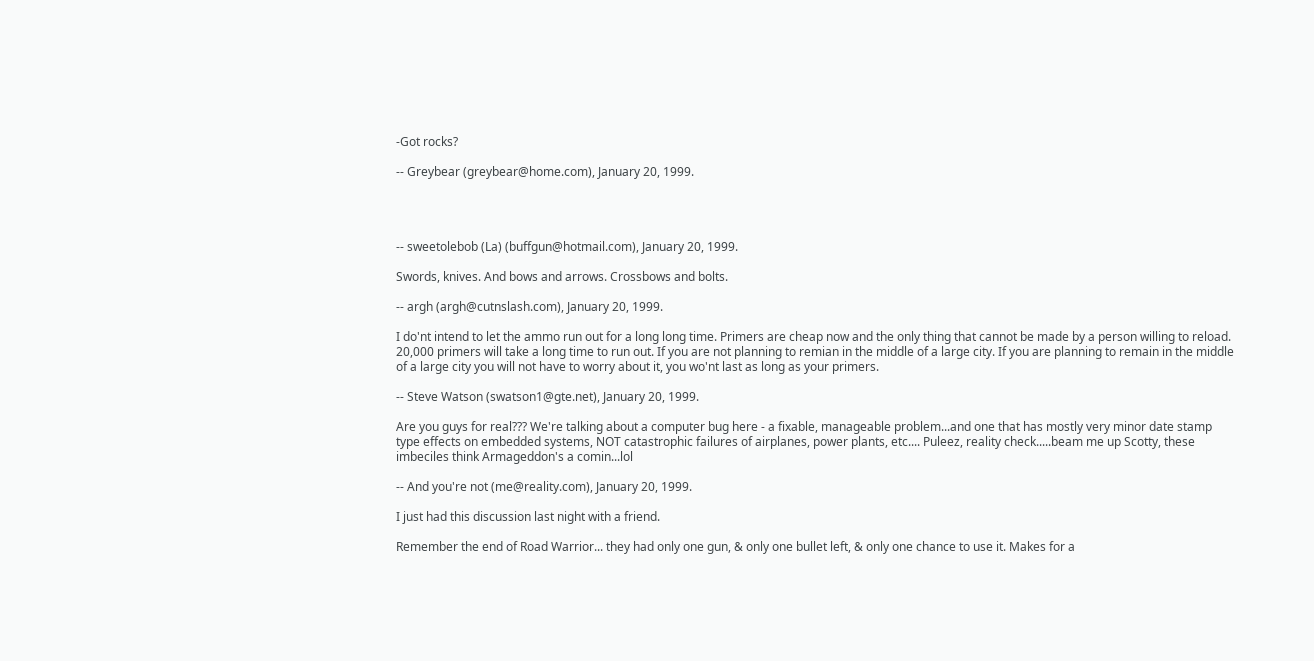-Got rocks?

-- Greybear (greybear@home.com), January 20, 1999.




-- sweetolebob (La) (buffgun@hotmail.com), January 20, 1999.

Swords, knives. And bows and arrows. Crossbows and bolts.

-- argh (argh@cutnslash.com), January 20, 1999.

I do'nt intend to let the ammo run out for a long long time. Primers are cheap now and the only thing that cannot be made by a person willing to reload. 20,000 primers will take a long time to run out. If you are not planning to remian in the middle of a large city. If you are planning to remain in the middle of a large city you will not have to worry about it, you wo'nt last as long as your primers.

-- Steve Watson (swatson1@gte.net), January 20, 1999.

Are you guys for real??? We're talking about a computer bug here - a fixable, manageable problem...and one that has mostly very minor date stamp type effects on embedded systems, NOT catastrophic failures of airplanes, power plants, etc.... Puleez, reality check.....beam me up Scotty, these imbeciles think Armageddon's a comin...lol

-- And you're not (me@reality.com), January 20, 1999.

I just had this discussion last night with a friend.

Remember the end of Road Warrior... they had only one gun, & only one bullet left, & only one chance to use it. Makes for a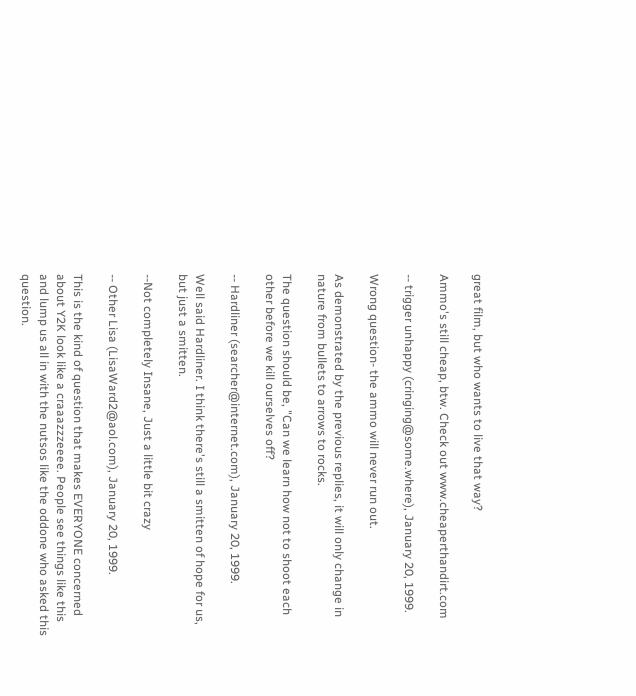great film, but who wants to live that way?

Ammo's still cheap, btw. Check out www.cheaperthandirt.com

-- trigger unhappy (cringing@some.where), January 20, 1999.

Wrong question- the ammo will never run out.

As demonstrated by the previous replies, it will only change in nature from bullets to arrows to rocks.

The question should be, "Can we learn how not to shoot each other before we kill ourselves off?

-- Hardliner (searcher@internet.com), January 20, 1999.

Well said Hardliner. I think there's still a smitten of hope for us, but just a smitten.

--Not completely Insane, Just a little bit crazy

-- Other Lisa (LisaWard2@aol.com), January 20, 1999.

This is the kind of question that makes EVERYONE concerned about Y2K look like a craaazzzeeee. People see things like this and lump us all in with the nutsos like the oddone who asked this question.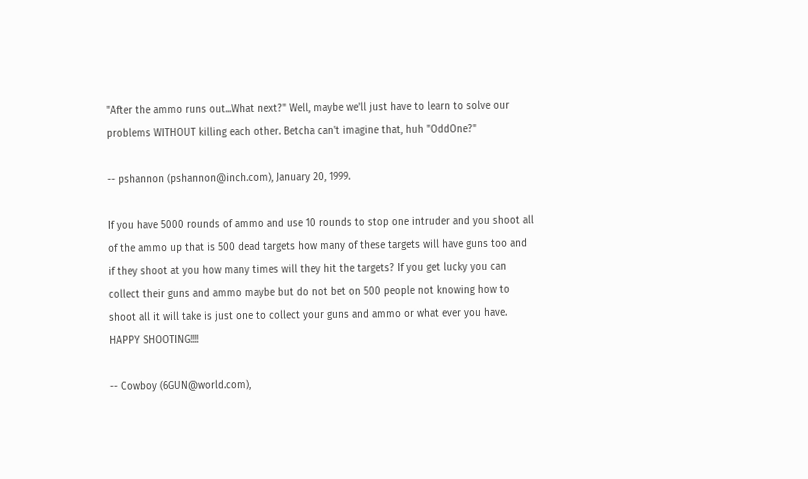"After the ammo runs out...What next?" Well, maybe we'll just have to learn to solve our problems WITHOUT killing each other. Betcha can't imagine that, huh "OddOne?"

-- pshannon (pshannon@inch.com), January 20, 1999.

If you have 5000 rounds of ammo and use 10 rounds to stop one intruder and you shoot all of the ammo up that is 500 dead targets how many of these targets will have guns too and if they shoot at you how many times will they hit the targets? If you get lucky you can collect their guns and ammo maybe but do not bet on 500 people not knowing how to shoot all it will take is just one to collect your guns and ammo or what ever you have. HAPPY SHOOTING!!!!

-- Cowboy (6GUN@world.com),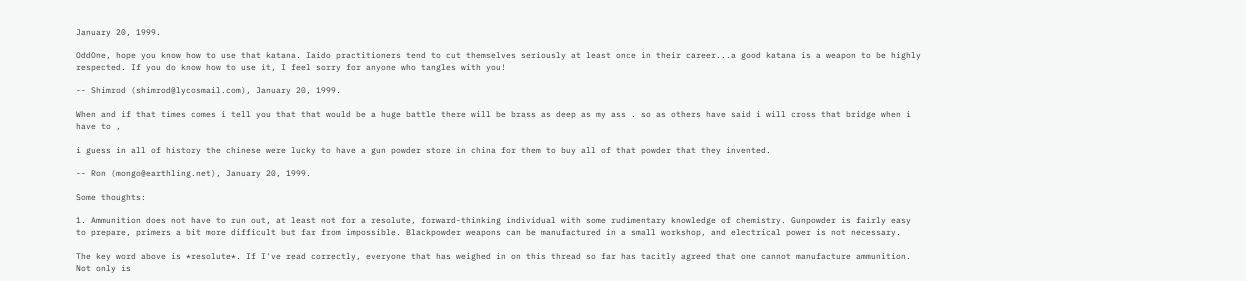January 20, 1999.

OddOne, hope you know how to use that katana. Iaido practitioners tend to cut themselves seriously at least once in their career...a good katana is a weapon to be highly respected. If you do know how to use it, I feel sorry for anyone who tangles with you!

-- Shimrod (shimrod@lycosmail.com), January 20, 1999.

When and if that times comes i tell you that that would be a huge battle there will be brass as deep as my ass . so as others have said i will cross that bridge when i have to ,

i guess in all of history the chinese were lucky to have a gun powder store in china for them to buy all of that powder that they invented.

-- Ron (mongo@earthling.net), January 20, 1999.

Some thoughts:

1. Ammunition does not have to run out, at least not for a resolute, forward-thinking individual with some rudimentary knowledge of chemistry. Gunpowder is fairly easy to prepare, primers a bit more difficult but far from impossible. Blackpowder weapons can be manufactured in a small workshop, and electrical power is not necessary.

The key word above is *resolute*. If I've read correctly, everyone that has weighed in on this thread so far has tacitly agreed that one cannot manufacture ammunition. Not only is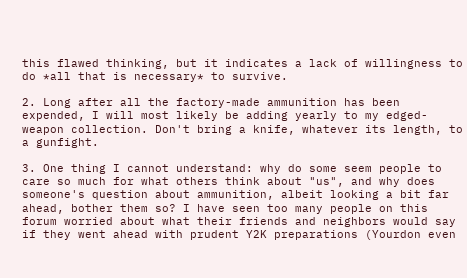this flawed thinking, but it indicates a lack of willingness to do *all that is necessary* to survive.

2. Long after all the factory-made ammunition has been expended, I will most likely be adding yearly to my edged-weapon collection. Don't bring a knife, whatever its length, to a gunfight.

3. One thing I cannot understand: why do some seem people to care so much for what others think about "us", and why does someone's question about ammunition, albeit looking a bit far ahead, bother them so? I have seen too many people on this forum worried about what their friends and neighbors would say if they went ahead with prudent Y2K preparations (Yourdon even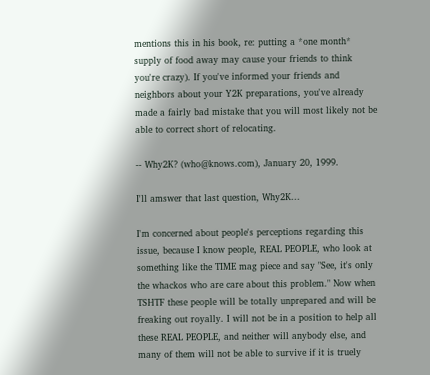mentions this in his book, re: putting a *one month* supply of food away may cause your friends to think you're crazy). If you've informed your friends and neighbors about your Y2K preparations, you've already made a fairly bad mistake that you will most likely not be able to correct short of relocating.

-- Why2K? (who@knows.com), January 20, 1999.

I'll amswer that last question, Why2K...

I'm concerned about people's perceptions regarding this issue, because I know people, REAL PEOPLE, who look at something like the TIME mag piece and say "See, it's only the whackos who are care about this problem." Now when TSHTF these people will be totally unprepared and will be freaking out royally. I will not be in a position to help all these REAL PEOPLE, and neither will anybody else, and many of them will not be able to survive if it is truely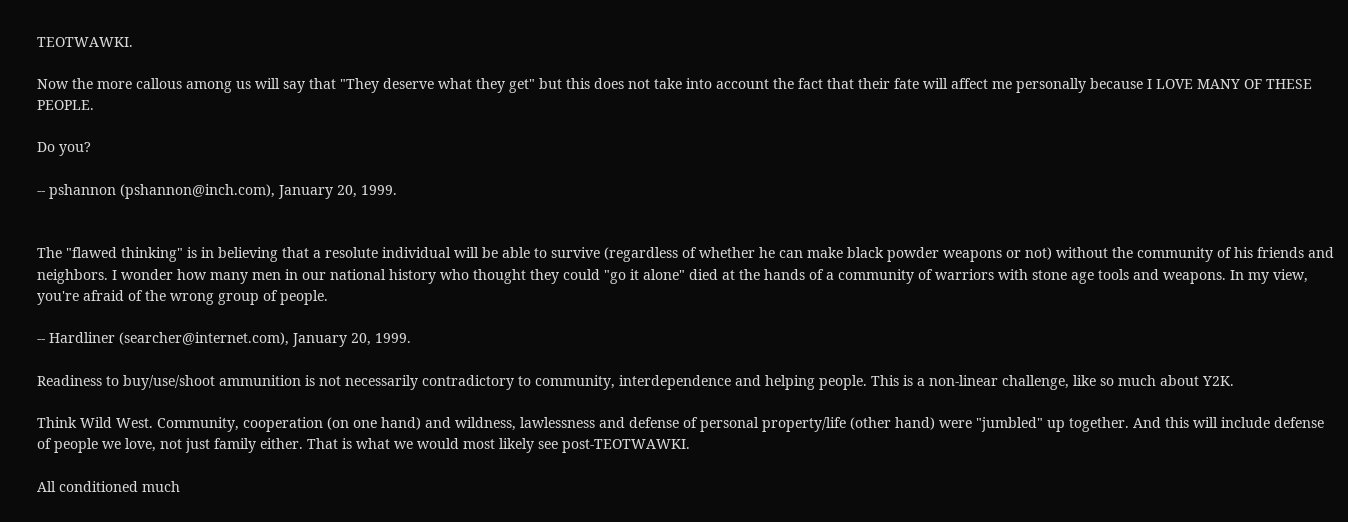TEOTWAWKI.

Now the more callous among us will say that "They deserve what they get" but this does not take into account the fact that their fate will affect me personally because I LOVE MANY OF THESE PEOPLE.

Do you?

-- pshannon (pshannon@inch.com), January 20, 1999.


The "flawed thinking" is in believing that a resolute individual will be able to survive (regardless of whether he can make black powder weapons or not) without the community of his friends and neighbors. I wonder how many men in our national history who thought they could "go it alone" died at the hands of a community of warriors with stone age tools and weapons. In my view, you're afraid of the wrong group of people.

-- Hardliner (searcher@internet.com), January 20, 1999.

Readiness to buy/use/shoot ammunition is not necessarily contradictory to community, interdependence and helping people. This is a non-linear challenge, like so much about Y2K.

Think Wild West. Community, cooperation (on one hand) and wildness, lawlessness and defense of personal property/life (other hand) were "jumbled" up together. And this will include defense of people we love, not just family either. That is what we would most likely see post-TEOTWAWKI.

All conditioned much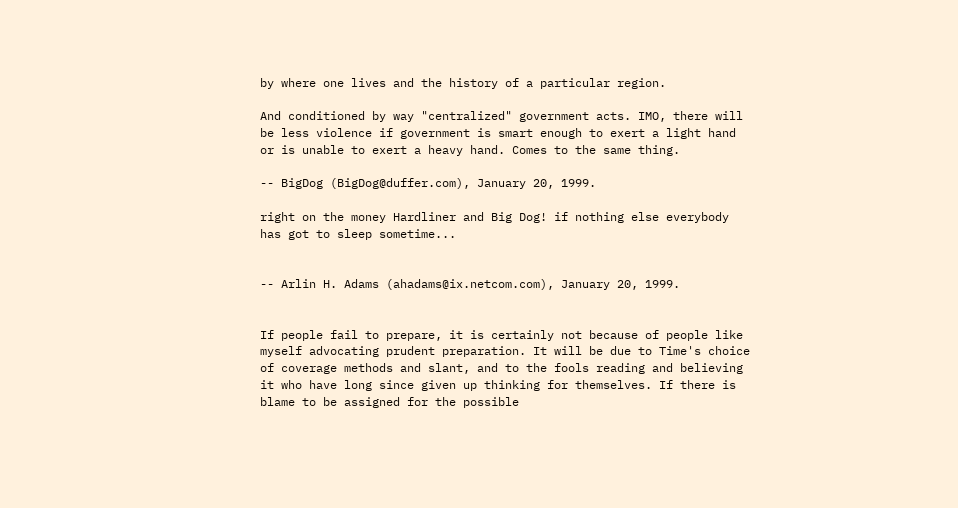by where one lives and the history of a particular region.

And conditioned by way "centralized" government acts. IMO, there will be less violence if government is smart enough to exert a light hand or is unable to exert a heavy hand. Comes to the same thing.

-- BigDog (BigDog@duffer.com), January 20, 1999.

right on the money Hardliner and Big Dog! if nothing else everybody has got to sleep sometime...


-- Arlin H. Adams (ahadams@ix.netcom.com), January 20, 1999.


If people fail to prepare, it is certainly not because of people like myself advocating prudent preparation. It will be due to Time's choice of coverage methods and slant, and to the fools reading and believing it who have long since given up thinking for themselves. If there is blame to be assigned for the possible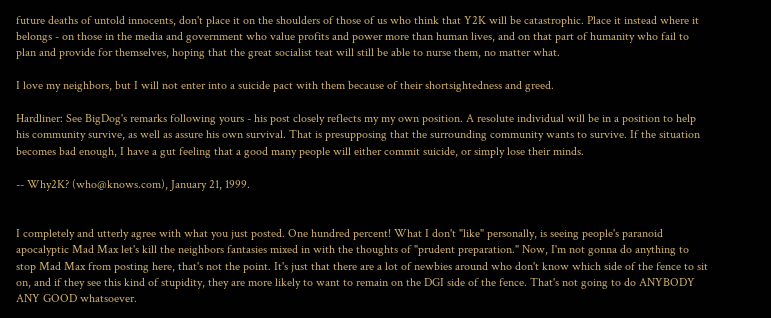future deaths of untold innocents, don't place it on the shoulders of those of us who think that Y2K will be catastrophic. Place it instead where it belongs - on those in the media and government who value profits and power more than human lives, and on that part of humanity who fail to plan and provide for themselves, hoping that the great socialist teat will still be able to nurse them, no matter what.

I love my neighbors, but I will not enter into a suicide pact with them because of their shortsightedness and greed.

Hardliner: See BigDog's remarks following yours - his post closely reflects my my own position. A resolute individual will be in a position to help his community survive, as well as assure his own survival. That is presupposing that the surrounding community wants to survive. If the situation becomes bad enough, I have a gut feeling that a good many people will either commit suicide, or simply lose their minds.

-- Why2K? (who@knows.com), January 21, 1999.


I completely and utterly agree with what you just posted. One hundred percent! What I don't "like" personally, is seeing people's paranoid apocalyptic Mad Max let's kill the neighbors fantasies mixed in with the thoughts of "prudent preparation." Now, I'm not gonna do anything to stop Mad Max from posting here, that's not the point. It's just that there are a lot of newbies around who don't know which side of the fence to sit on, and if they see this kind of stupidity, they are more likely to want to remain on the DGI side of the fence. That's not going to do ANYBODY ANY GOOD whatsoever.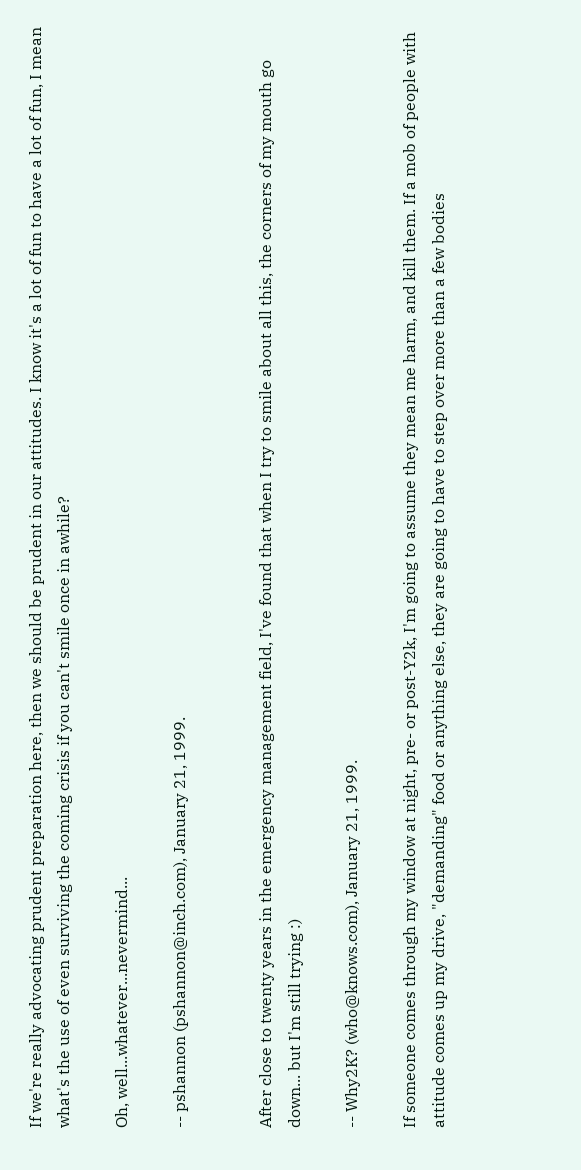If we're really advocating prudent preparation here, then we should be prudent in our attitudes. I know it's a lot of fun to have a lot of fun, I mean what's the use of even surviving the coming crisis if you can't smile once in awhile?

Oh, well...whatever...nevermind...

-- pshannon (pshannon@inch.com), January 21, 1999.


After close to twenty years in the emergency management field, I've found that when I try to smile about all this, the corners of my mouth go down... but I'm still trying :)

-- Why2K? (who@knows.com), January 21, 1999.

If someone comes through my window at night, pre- or post-Y2k, I'm going to assume they mean me harm, and kill them. If a mob of people with attitude comes up my drive, "demanding" food or anything else, they are going to have to step over more than a few bodies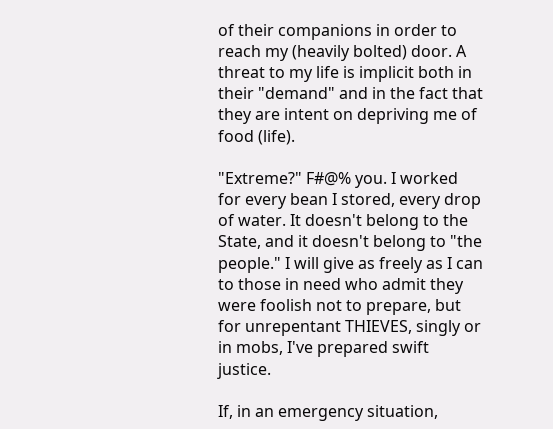of their companions in order to reach my (heavily bolted) door. A threat to my life is implicit both in their "demand" and in the fact that they are intent on depriving me of food (life).

"Extreme?" F#@% you. I worked for every bean I stored, every drop of water. It doesn't belong to the State, and it doesn't belong to "the people." I will give as freely as I can to those in need who admit they were foolish not to prepare, but for unrepentant THIEVES, singly or in mobs, I've prepared swift justice.

If, in an emergency situation,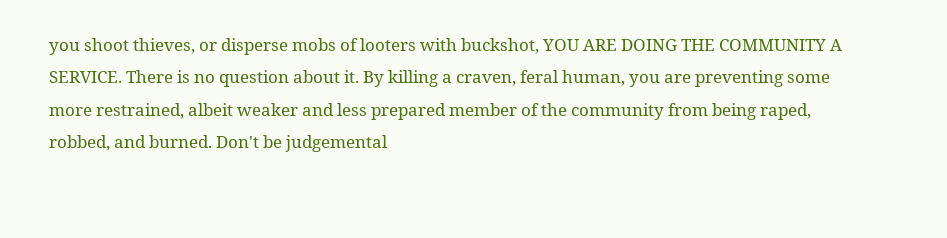you shoot thieves, or disperse mobs of looters with buckshot, YOU ARE DOING THE COMMUNITY A SERVICE. There is no question about it. By killing a craven, feral human, you are preventing some more restrained, albeit weaker and less prepared member of the community from being raped, robbed, and burned. Don't be judgemental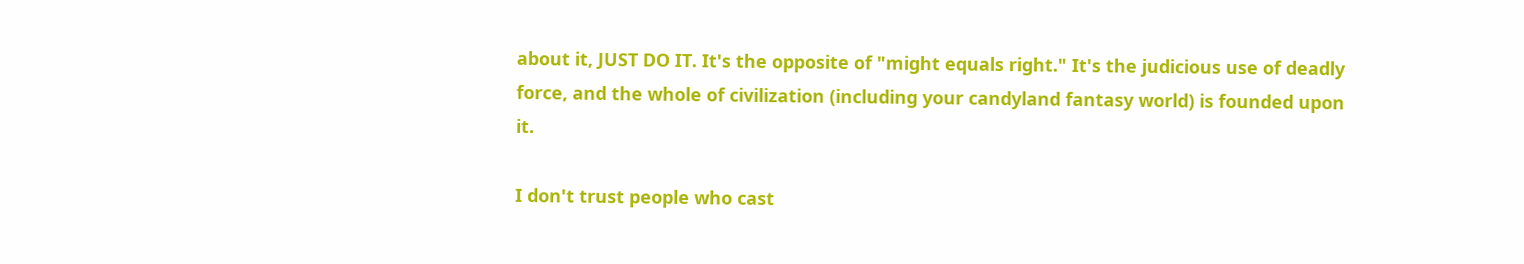about it, JUST DO IT. It's the opposite of "might equals right." It's the judicious use of deadly force, and the whole of civilization (including your candyland fantasy world) is founded upon it.

I don't trust people who cast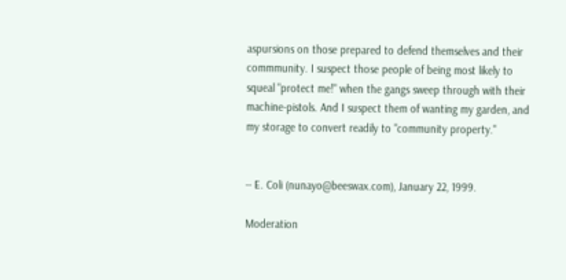aspursions on those prepared to defend themselves and their commmunity. I suspect those people of being most likely to squeal "protect me!" when the gangs sweep through with their machine-pistols. And I suspect them of wanting my garden, and my storage to convert readily to "community property."


-- E. Coli (nunayo@beeswax.com), January 22, 1999.

Moderation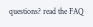questions? read the FAQ